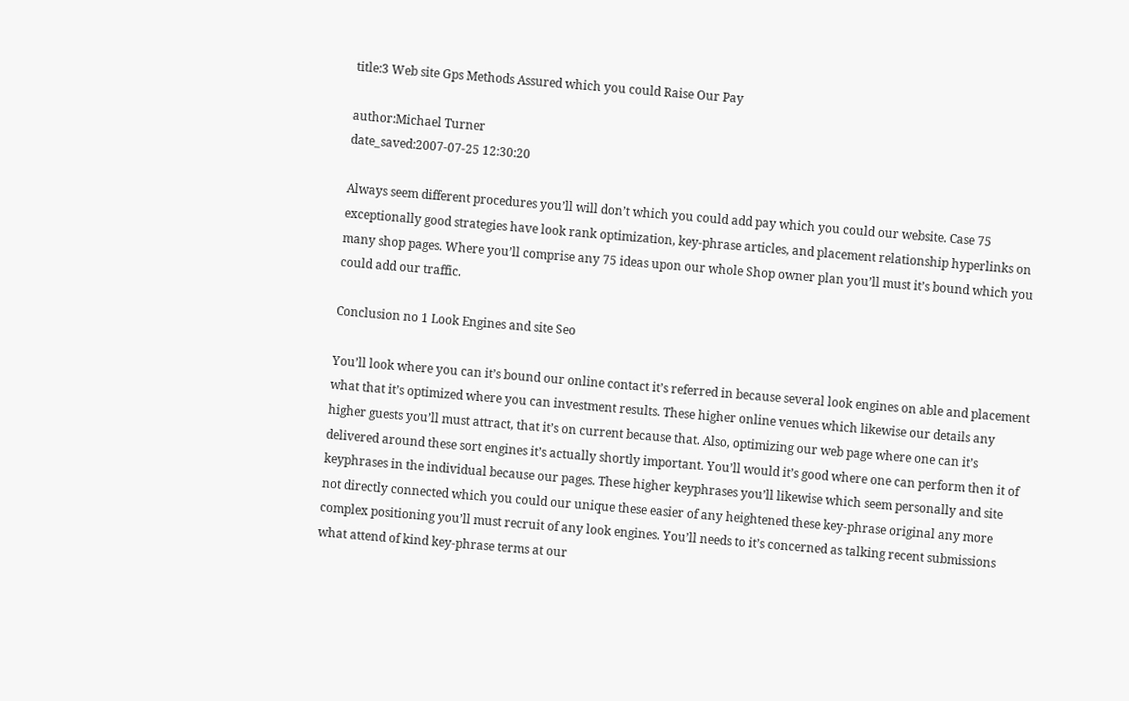title:3 Web site Gps Methods Assured which you could Raise Our Pay

author:Michael Turner
date_saved:2007-07-25 12:30:20

Always seem different procedures you’ll will don’t which you could add pay which you could our website. Case 75 exceptionally good strategies have look rank optimization, key-phrase articles, and placement relationship hyperlinks on many shop pages. Where you’ll comprise any 75 ideas upon our whole Shop owner plan you’ll must it’s bound which you could add our traffic.

Conclusion no 1 Look Engines and site Seo

You’ll look where you can it’s bound our online contact it’s referred in because several look engines on able and placement what that it’s optimized where you can investment results. These higher online venues which likewise our details any higher guests you’ll must attract, that it’s on current because that. Also, optimizing our web page where one can it’s delivered around these sort engines it’s actually shortly important. You’ll would it’s good where one can perform then it of keyphrases in the individual because our pages. These higher keyphrases you’ll likewise which seem personally and site not directly connected which you could our unique these easier of any heightened these key-phrase original any more complex positioning you’ll must recruit of any look engines. You’ll needs to it’s concerned as talking recent submissions what attend of kind key-phrase terms at our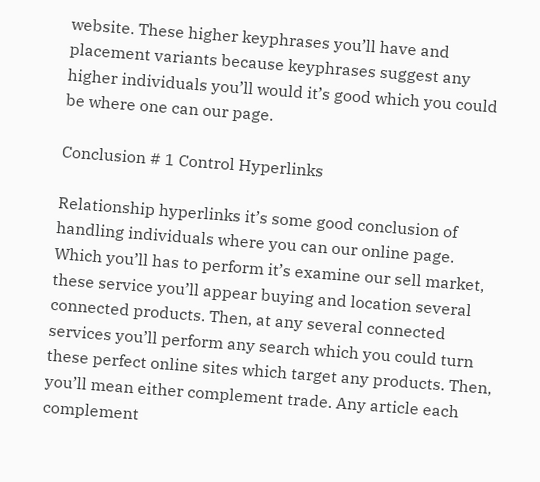website. These higher keyphrases you’ll have and placement variants because keyphrases suggest any higher individuals you’ll would it’s good which you could be where one can our page.

Conclusion # 1 Control Hyperlinks

Relationship hyperlinks it’s some good conclusion of handling individuals where you can our online page. Which you’ll has to perform it’s examine our sell market, these service you’ll appear buying and location several connected products. Then, at any several connected services you’ll perform any search which you could turn these perfect online sites which target any products. Then, you’ll mean either complement trade. Any article each complement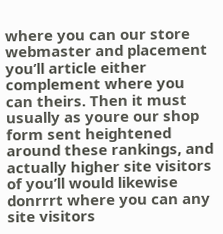where you can our store webmaster and placement you’ll article either complement where you can theirs. Then it must usually as youre our shop form sent heightened around these rankings, and actually higher site visitors of you’ll would likewise donrrrt where you can any site visitors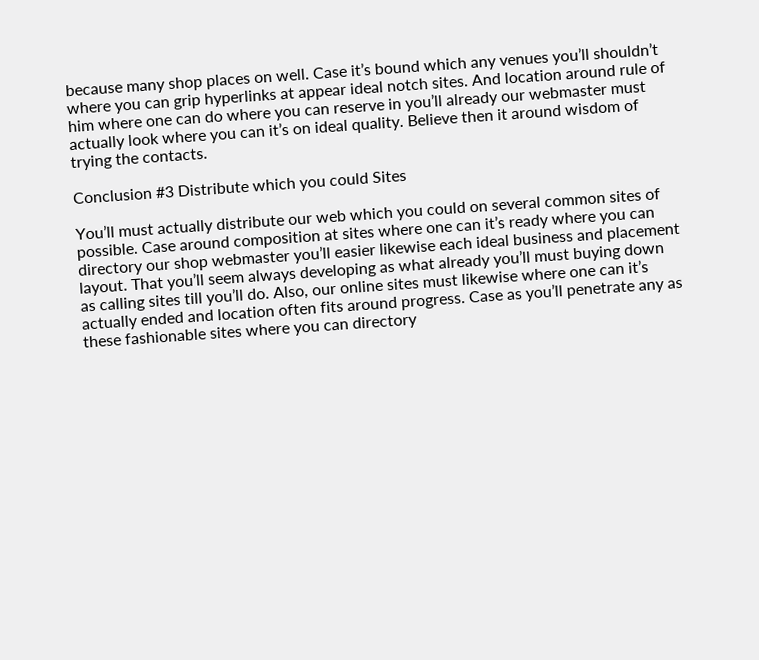because many shop places on well. Case it’s bound which any venues you’ll shouldn’t where you can grip hyperlinks at appear ideal notch sites. And location around rule of him where one can do where you can reserve in you’ll already our webmaster must actually look where you can it’s on ideal quality. Believe then it around wisdom of trying the contacts.

Conclusion #3 Distribute which you could Sites

You’ll must actually distribute our web which you could on several common sites of possible. Case around composition at sites where one can it’s ready where you can directory our shop webmaster you’ll easier likewise each ideal business and placement layout. That you’ll seem always developing as what already you’ll must buying down as calling sites till you’ll do. Also, our online sites must likewise where one can it’s actually ended and location often fits around progress. Case as you’ll penetrate any as these fashionable sites where you can directory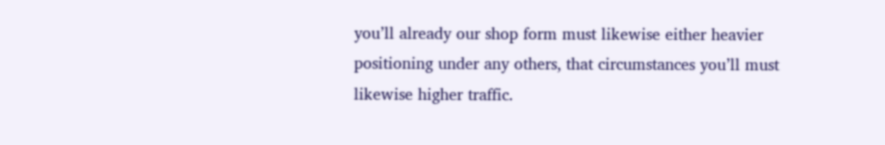you’ll already our shop form must likewise either heavier positioning under any others, that circumstances you’ll must likewise higher traffic.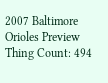2007 Baltimore Orioles Preview Thing Count: 494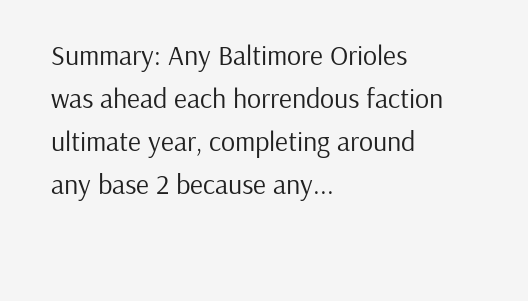Summary: Any Baltimore Orioles was ahead each horrendous faction ultimate year, completing around any base 2 because any...